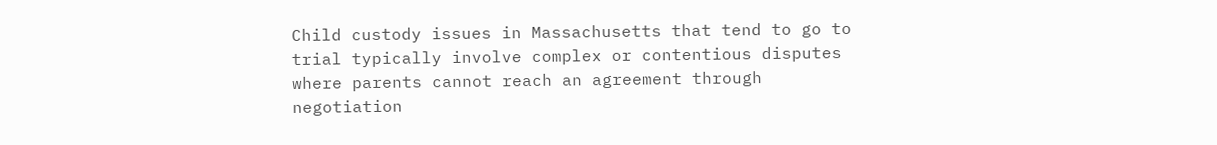Child custody issues in Massachusetts that tend to go to trial typically involve complex or contentious disputes where parents cannot reach an agreement through negotiation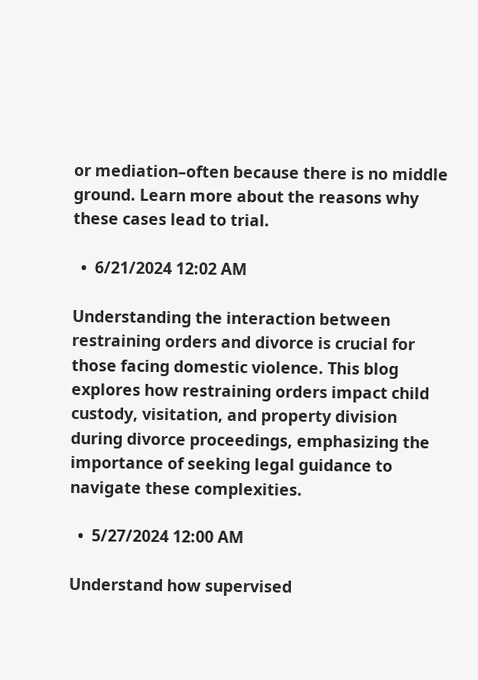or mediation–often because there is no middle ground. Learn more about the reasons why these cases lead to trial.

  •  6/21/2024 12:02 AM

Understanding the interaction between restraining orders and divorce is crucial for those facing domestic violence. This blog explores how restraining orders impact child custody, visitation, and property division during divorce proceedings, emphasizing the importance of seeking legal guidance to navigate these complexities.

  •  5/27/2024 12:00 AM

Understand how supervised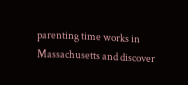parenting time works in Massachusetts and discover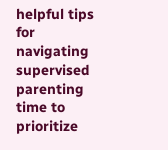helpful tips for navigating supervised parenting time to prioritize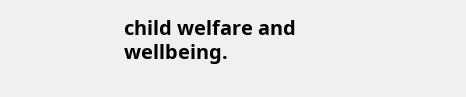child welfare and wellbeing.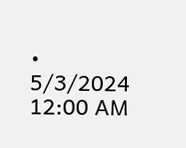•  5/3/2024 12:00 AM